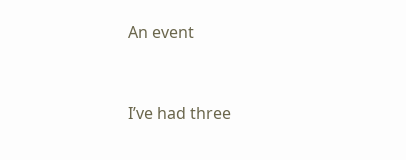An event


I’ve had three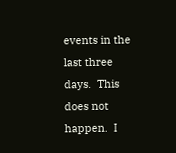events in the last three days.  This does not happen.  I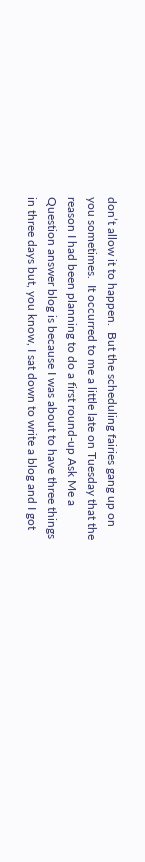don’t allow it to happen.  But the scheduling fairies gang up on you sometimes.  It occurred to me a little late on Tuesday that the reason I had been planning to do a first round-up Ask Me a Question answer blog is because I was about to have three things in three days but, you know, I sat down to write a blog and I got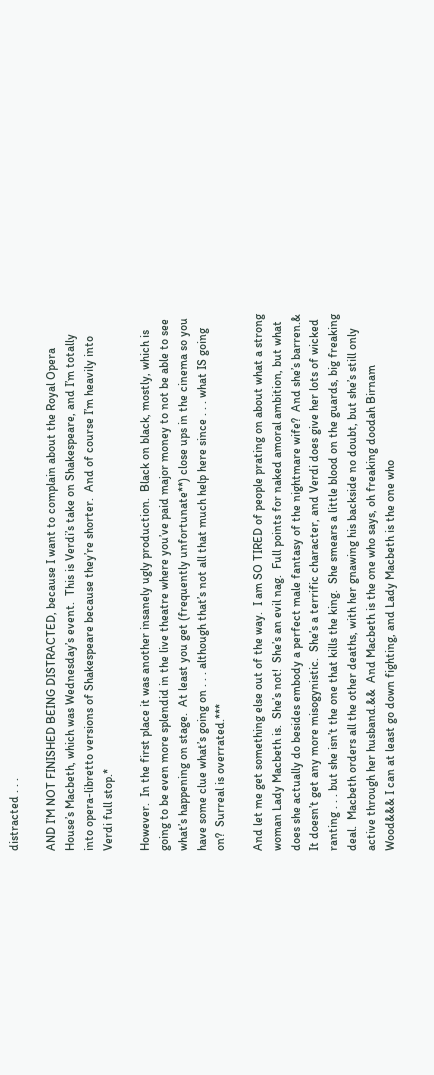distracted . . .

AND I’M NOT FINISHED BEING DISTRACTED, because I want to complain about the Royal Opera House’s Macbeth, which was Wednesday’s event.  This is Verdi’s take on Shakespeare, and I’m totally into opera-libretto versions of Shakespeare because they’re shorter.  And of course I’m heavily into Verdi full stop.*

However.  In the first place it was another insanely ugly production.  Black on black, mostly, which is going to be even more splendid in the live theatre where you’ve paid major money to not be able to see what’s happening on stage.  At least you get (frequently unfortunate**) close ups in the cinema so you have some clue what’s going on . . . although that’s not all that much help here since . . . what IS going on?  Surreal is overrated.***

And let me get something else out of the way.  I am SO TIRED of people prating on about what a strong woman Lady Macbeth is.  She’s not!  She’s an evil nag.  Full points for naked amoral ambition, but what does she actually do besides embody a perfect male fantasy of the nightmare wife?  And she’s barren.&  It doesn’t get any more misogynistic.  She’s a terrific character, and Verdi does give her lots of wicked ranting . . . but she isn’t the one that kills the king.  She smears a little blood on the guards, big freaking deal.  Macbeth orders all the other deaths, with her gnawing his backside no doubt, but she’s still only active through her husband.&&  And Macbeth is the one who says, oh freaking doodah Birnam Wood&&& I can at least go down fighting, and Lady Macbeth is the one who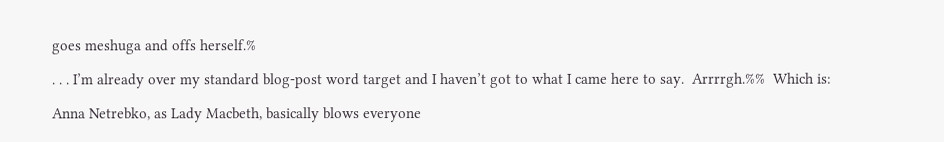goes meshuga and offs herself.%

. . . I’m already over my standard blog-post word target and I haven’t got to what I came here to say.  Arrrrgh.%%  Which is:

Anna Netrebko, as Lady Macbeth, basically blows everyone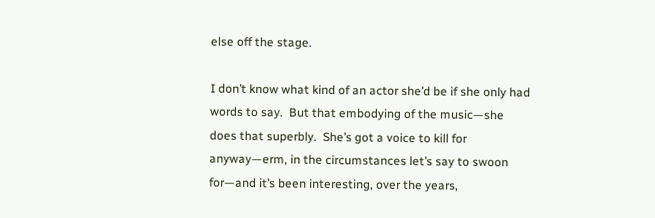else off the stage.

I don’t know what kind of an actor she’d be if she only had words to say.  But that embodying of the music—she does that superbly.  She’s got a voice to kill for anyway—erm, in the circumstances let’s say to swoon for—and it’s been interesting, over the years,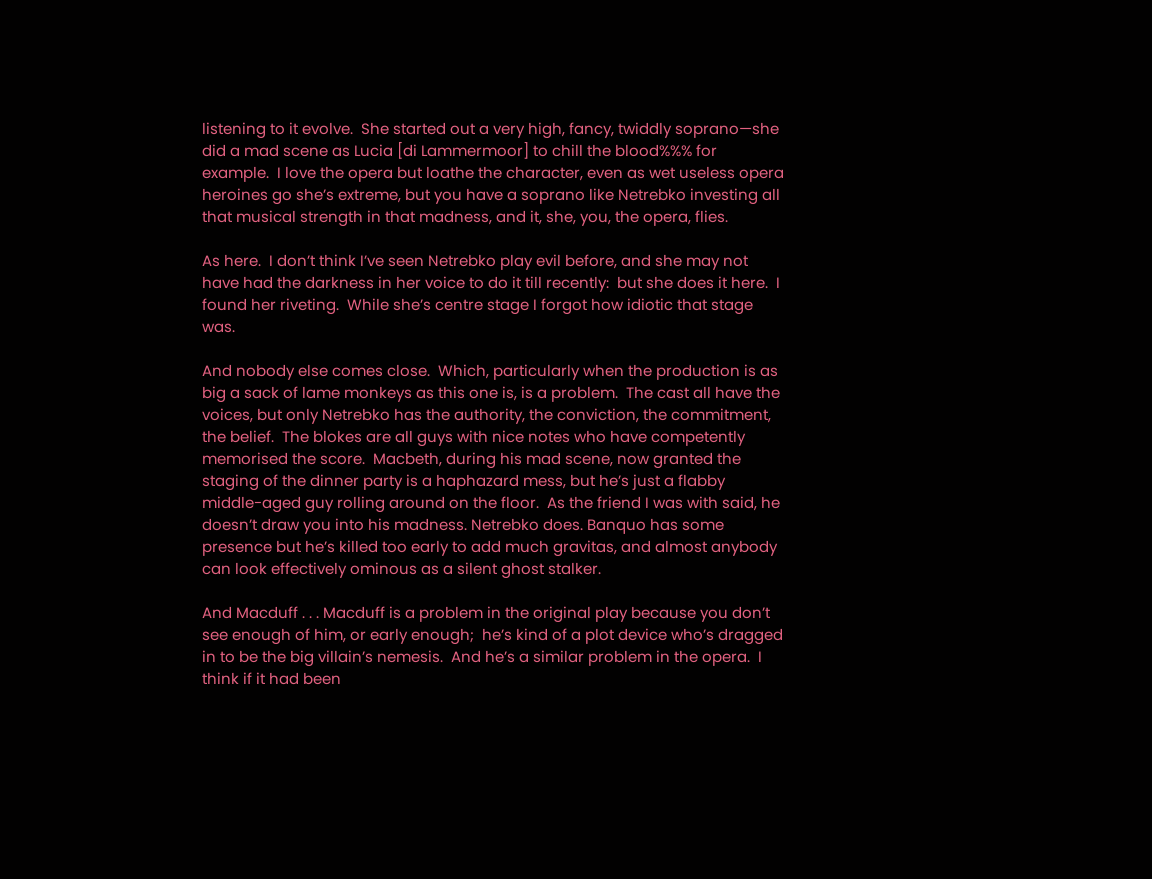listening to it evolve.  She started out a very high, fancy, twiddly soprano—she did a mad scene as Lucia [di Lammermoor] to chill the blood%%% for example.  I love the opera but loathe the character, even as wet useless opera heroines go she’s extreme, but you have a soprano like Netrebko investing all that musical strength in that madness, and it, she, you, the opera, flies.

As here.  I don’t think I’ve seen Netrebko play evil before, and she may not have had the darkness in her voice to do it till recently:  but she does it here.  I found her riveting.  While she’s centre stage I forgot how idiotic that stage was.

And nobody else comes close.  Which, particularly when the production is as big a sack of lame monkeys as this one is, is a problem.  The cast all have the voices, but only Netrebko has the authority, the conviction, the commitment, the belief.  The blokes are all guys with nice notes who have competently memorised the score.  Macbeth, during his mad scene, now granted the staging of the dinner party is a haphazard mess, but he’s just a flabby middle-aged guy rolling around on the floor.  As the friend I was with said, he doesn’t draw you into his madness. Netrebko does. Banquo has some presence but he’s killed too early to add much gravitas, and almost anybody can look effectively ominous as a silent ghost stalker.

And Macduff . . . Macduff is a problem in the original play because you don’t see enough of him, or early enough;  he’s kind of a plot device who’s dragged in to be the big villain’s nemesis.  And he’s a similar problem in the opera.  I think if it had been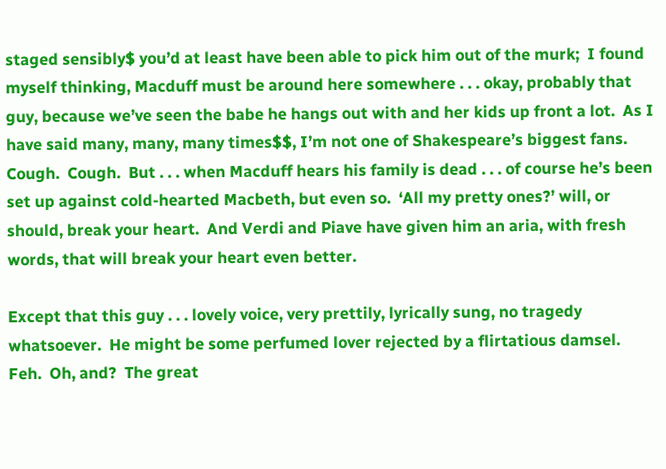staged sensibly$ you’d at least have been able to pick him out of the murk;  I found myself thinking, Macduff must be around here somewhere . . . okay, probably that guy, because we’ve seen the babe he hangs out with and her kids up front a lot.  As I have said many, many, many times$$, I’m not one of Shakespeare’s biggest fans.  Cough.  Cough.  But . . . when Macduff hears his family is dead . . . of course he’s been set up against cold-hearted Macbeth, but even so.  ‘All my pretty ones?’ will, or should, break your heart.  And Verdi and Piave have given him an aria, with fresh words, that will break your heart even better.

Except that this guy . . . lovely voice, very prettily, lyrically sung, no tragedy whatsoever.  He might be some perfumed lover rejected by a flirtatious damsel.  Feh.  Oh, and?  The great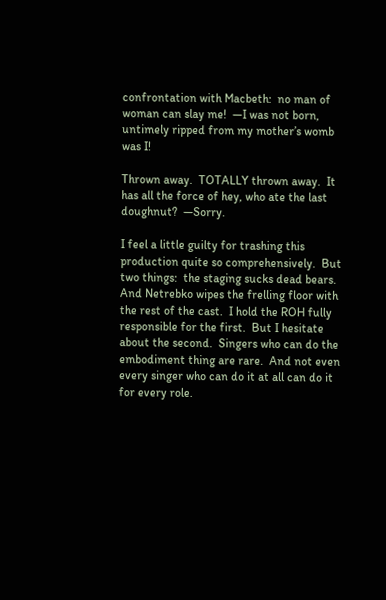confrontation with Macbeth:  no man of woman can slay me!  —I was not born, untimely ripped from my mother’s womb was I!

Thrown away.  TOTALLY thrown away.  It has all the force of hey, who ate the last doughnut?  —Sorry.

I feel a little guilty for trashing this production quite so comprehensively.  But two things:  the staging sucks dead bears.  And Netrebko wipes the frelling floor with the rest of the cast.  I hold the ROH fully responsible for the first.  But I hesitate about the second.  Singers who can do the embodiment thing are rare.  And not even every singer who can do it at all can do it for every role.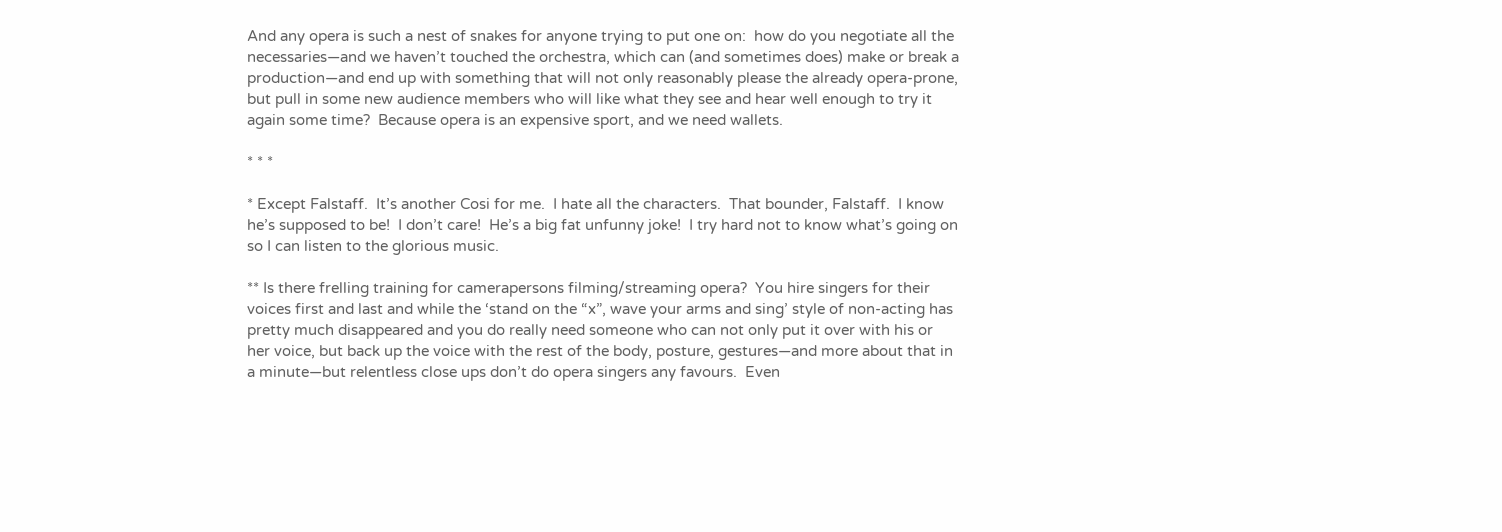And any opera is such a nest of snakes for anyone trying to put one on:  how do you negotiate all the necessaries—and we haven’t touched the orchestra, which can (and sometimes does) make or break a production—and end up with something that will not only reasonably please the already opera-prone, but pull in some new audience members who will like what they see and hear well enough to try it again some time?  Because opera is an expensive sport, and we need wallets.

* * *

* Except Falstaff.  It’s another Cosi for me.  I hate all the characters.  That bounder, Falstaff.  I know he’s supposed to be!  I don’t care!  He’s a big fat unfunny joke!  I try hard not to know what’s going on so I can listen to the glorious music.

** Is there frelling training for camerapersons filming/streaming opera?  You hire singers for their voices first and last and while the ‘stand on the “x”, wave your arms and sing’ style of non-acting has pretty much disappeared and you do really need someone who can not only put it over with his or her voice, but back up the voice with the rest of the body, posture, gestures—and more about that in a minute—but relentless close ups don’t do opera singers any favours.  Even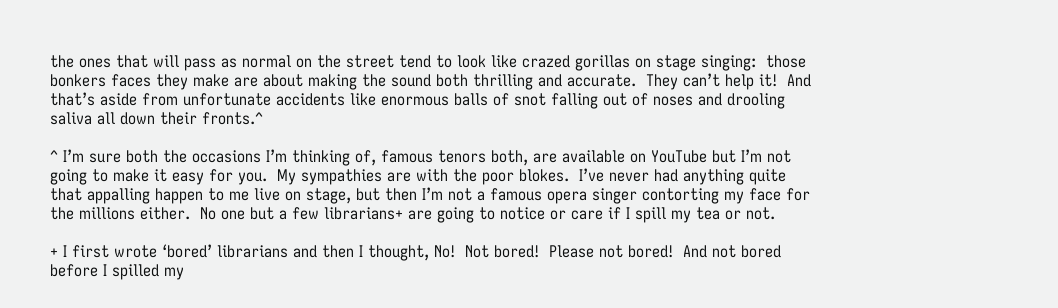the ones that will pass as normal on the street tend to look like crazed gorillas on stage singing:  those bonkers faces they make are about making the sound both thrilling and accurate.  They can’t help it!  And that’s aside from unfortunate accidents like enormous balls of snot falling out of noses and drooling saliva all down their fronts.^

^ I’m sure both the occasions I’m thinking of, famous tenors both, are available on YouTube but I’m not going to make it easy for you.  My sympathies are with the poor blokes.  I’ve never had anything quite that appalling happen to me live on stage, but then I’m not a famous opera singer contorting my face for the millions either.  No one but a few librarians+ are going to notice or care if I spill my tea or not.

+ I first wrote ‘bored’ librarians and then I thought, No!  Not bored!  Please not bored!  And not bored before I spilled my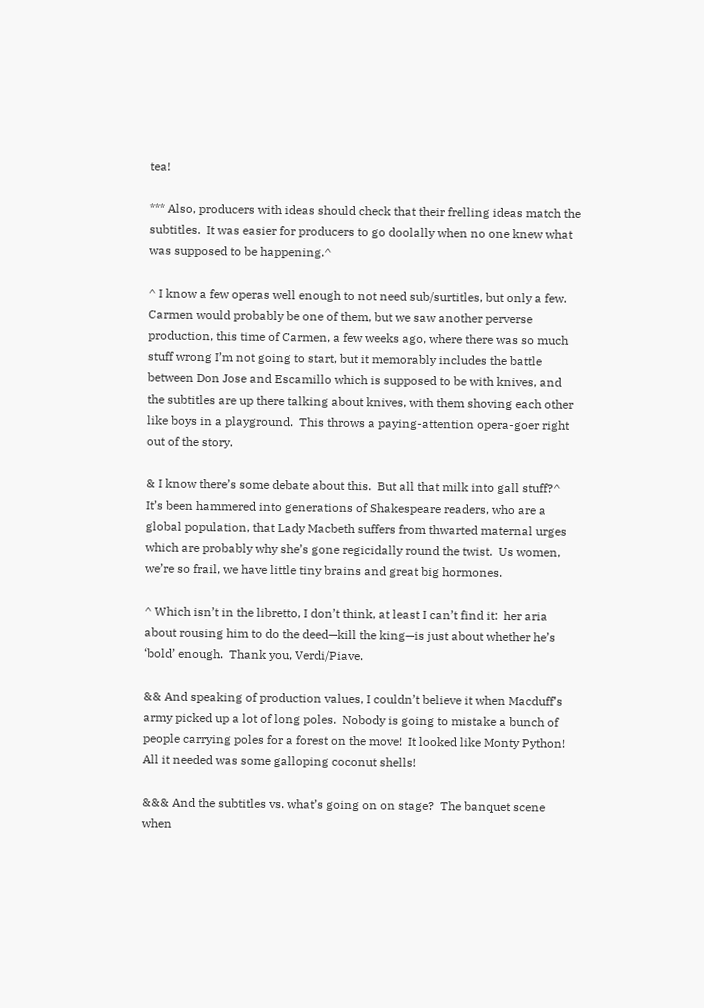tea!

*** Also, producers with ideas should check that their frelling ideas match the subtitles.  It was easier for producers to go doolally when no one knew what was supposed to be happening.^

^ I know a few operas well enough to not need sub/surtitles, but only a few.  Carmen would probably be one of them, but we saw another perverse production, this time of Carmen, a few weeks ago, where there was so much stuff wrong I’m not going to start, but it memorably includes the battle between Don Jose and Escamillo which is supposed to be with knives, and the subtitles are up there talking about knives, with them shoving each other like boys in a playground.  This throws a paying-attention opera-goer right out of the story.

& I know there’s some debate about this.  But all that milk into gall stuff?^  It’s been hammered into generations of Shakespeare readers, who are a global population, that Lady Macbeth suffers from thwarted maternal urges which are probably why she’s gone regicidally round the twist.  Us women, we’re so frail, we have little tiny brains and great big hormones.

^ Which isn’t in the libretto, I don’t think, at least I can’t find it:  her aria about rousing him to do the deed—kill the king—is just about whether he’s ‘bold’ enough.  Thank you, Verdi/Piave.

&& And speaking of production values, I couldn’t believe it when Macduff’s army picked up a lot of long poles.  Nobody is going to mistake a bunch of people carrying poles for a forest on the move!  It looked like Monty Python!  All it needed was some galloping coconut shells!

&&& And the subtitles vs. what’s going on on stage?  The banquet scene when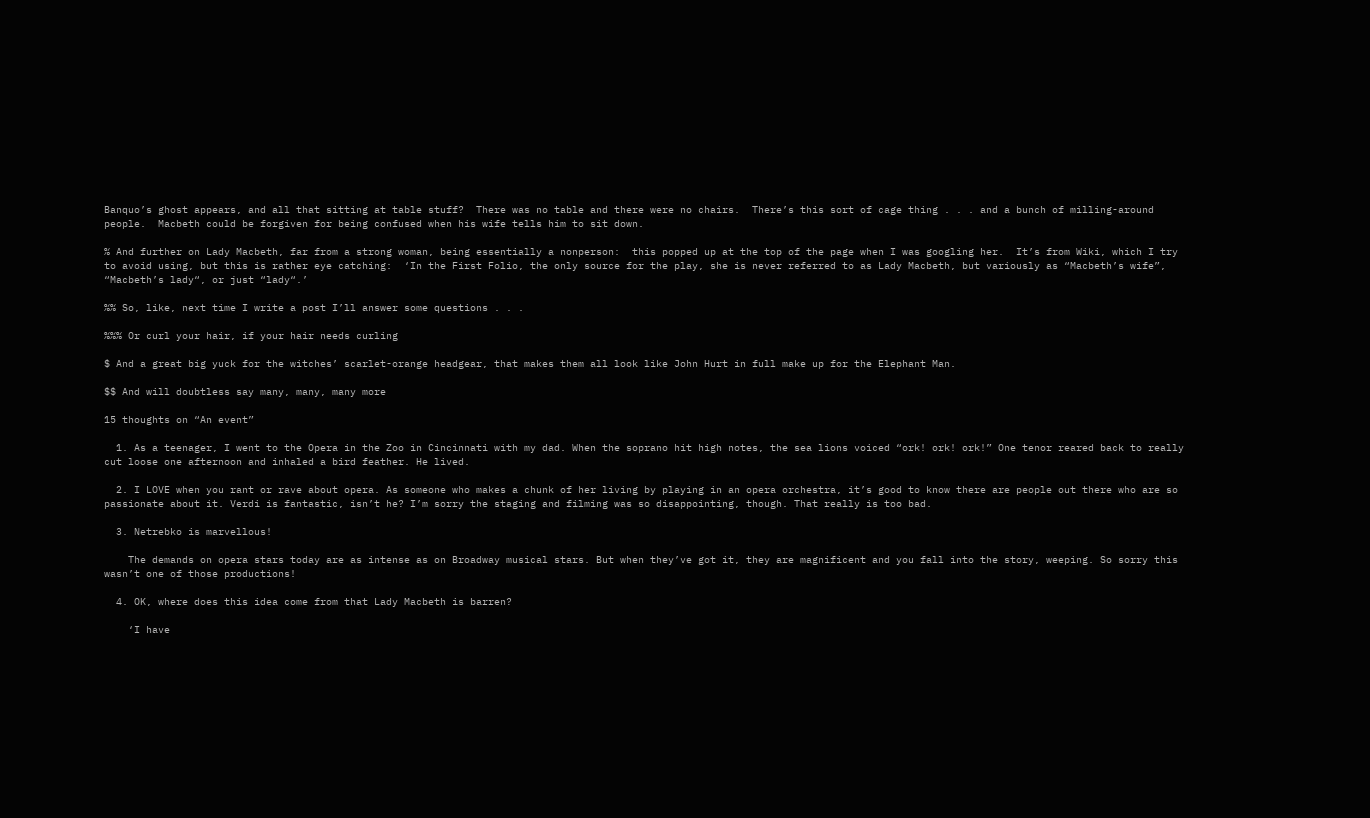Banquo’s ghost appears, and all that sitting at table stuff?  There was no table and there were no chairs.  There’s this sort of cage thing . . . and a bunch of milling-around people.  Macbeth could be forgiven for being confused when his wife tells him to sit down.

% And further on Lady Macbeth, far from a strong woman, being essentially a nonperson:  this popped up at the top of the page when I was googling her.  It’s from Wiki, which I try to avoid using, but this is rather eye catching:  ‘In the First Folio, the only source for the play, she is never referred to as Lady Macbeth, but variously as “Macbeth’s wife”, “Macbeth’s lady“, or just “lady“.’

%% So, like, next time I write a post I’ll answer some questions . . .

%%% Or curl your hair, if your hair needs curling

$ And a great big yuck for the witches’ scarlet-orange headgear, that makes them all look like John Hurt in full make up for the Elephant Man.

$$ And will doubtless say many, many, many more

15 thoughts on “An event”

  1. As a teenager, I went to the Opera in the Zoo in Cincinnati with my dad. When the soprano hit high notes, the sea lions voiced “ork! ork! ork!” One tenor reared back to really cut loose one afternoon and inhaled a bird feather. He lived.

  2. I LOVE when you rant or rave about opera. As someone who makes a chunk of her living by playing in an opera orchestra, it’s good to know there are people out there who are so passionate about it. Verdi is fantastic, isn’t he? I’m sorry the staging and filming was so disappointing, though. That really is too bad.

  3. Netrebko is marvellous!

    The demands on opera stars today are as intense as on Broadway musical stars. But when they’ve got it, they are magnificent and you fall into the story, weeping. So sorry this wasn’t one of those productions!

  4. OK, where does this idea come from that Lady Macbeth is barren?

    ‘I have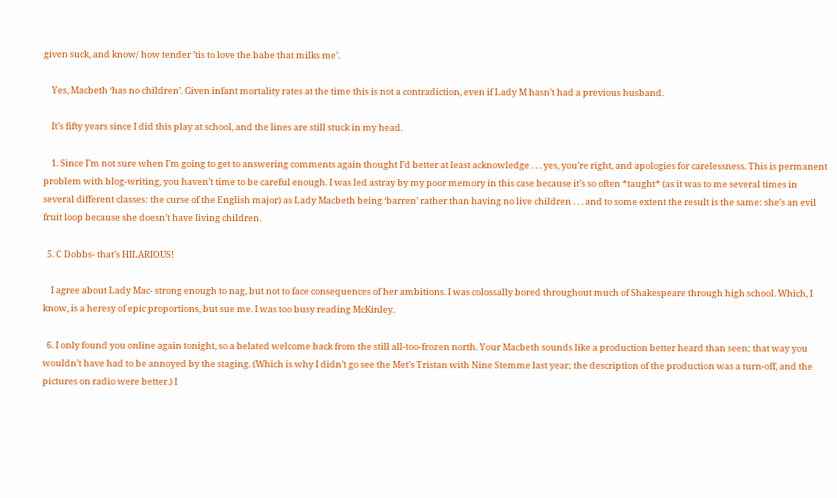given suck, and know/ how tender ’tis to love the babe that milks me’.

    Yes, Macbeth ‘has no children’. Given infant mortality rates at the time this is not a contradiction, even if Lady M hasn’t had a previous husband.

    It’s fifty years since I did this play at school, and the lines are still stuck in my head.

    1. Since I’m not sure when I’m going to get to answering comments again thought I’d better at least acknowledge . . . yes, you’re right, and apologies for carelessness. This is permanent problem with blog-writing, you haven’t time to be careful enough. I was led astray by my poor memory in this case because it’s so often *taught* (as it was to me several times in several different classes: the curse of the English major) as Lady Macbeth being ‘barren’ rather than having no live children . . . and to some extent the result is the same: she’s an evil fruit loop because she doesn’t have living children.

  5. C Dobbs- that’s HILARIOUS!

    I agree about Lady Mac- strong enough to nag, but not to face consequences of her ambitions. I was colossally bored throughout much of Shakespeare through high school. Which, I know, is a heresy of epic proportions, but sue me. I was too busy reading McKinley.

  6. I only found you online again tonight, so a belated welcome back from the still all-too-frozen north. Your Macbeth sounds like a production better heard than seen; that way you wouldn’t have had to be annoyed by the staging. (Which is why I didn’t go see the Met’s Tristan with Nine Stemme last year; the description of the production was a turn-off, and the pictures on radio were better.) I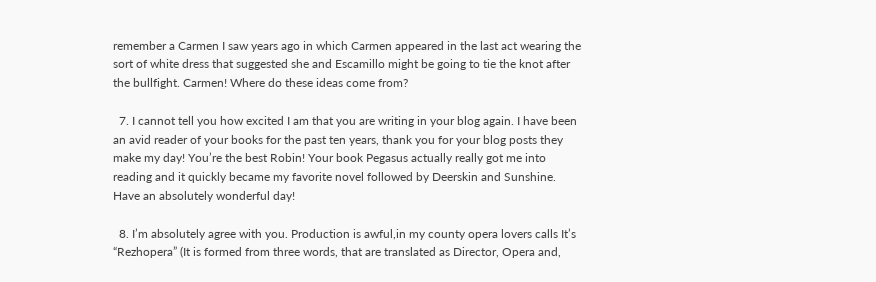remember a Carmen I saw years ago in which Carmen appeared in the last act wearing the sort of white dress that suggested she and Escamillo might be going to tie the knot after the bullfight. Carmen! Where do these ideas come from?

  7. I cannot tell you how excited I am that you are writing in your blog again. I have been an avid reader of your books for the past ten years, thank you for your blog posts they make my day! You’re the best Robin! Your book Pegasus actually really got me into reading and it quickly became my favorite novel followed by Deerskin and Sunshine. Have an absolutely wonderful day!

  8. I’m absolutely agree with you. Production is awful,in my county opera lovers calls It’s “Rezhopera” (It is formed from three words, that are translated as Director, Opera and,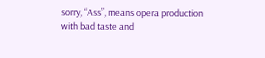sorry, “Ass”, means opera production with bad taste and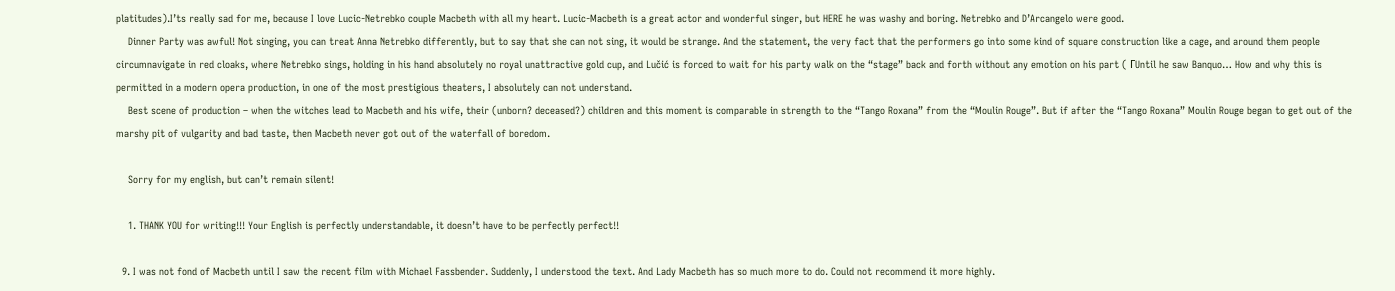platitudes).I’ts really sad for me, because I love Lucic-Netrebko couple Macbeth with all my heart. Lucic-Macbeth is a great actor and wonderful singer, but HERE he was washy and boring. Netrebko and D’Arcangelo were good.
    Dinner Party was awful! Not singing, you can treat Anna Netrebko differently, but to say that she can not sing, it would be strange. And the statement, the very fact that the performers go into some kind of square construction like a cage, and around them people circumnavigate in red cloaks, where Netrebko sings, holding in his hand absolutely no royal unattractive gold cup, and Lučić is forced to wait for his party walk on the “stage” back and forth without any emotion on his part ( ГUntil he saw Banquo… How and why this is permitted in a modern opera production, in one of the most prestigious theaters, I absolutely can not understand.
    Best scene of production – when the witches lead to Macbeth and his wife, their (unborn? deceased?) children and this moment is comparable in strength to the “Tango Roxana” from the “Moulin Rouge”. But if after the “Tango Roxana” Moulin Rouge began to get out of the marshy pit of vulgarity and bad taste, then Macbeth never got out of the waterfall of boredom.

    Sorry for my english, but can’t remain silent!

    1. THANK YOU for writing!!! Your English is perfectly understandable, it doesn’t have to be perfectly perfect!!

  9. I was not fond of Macbeth until I saw the recent film with Michael Fassbender. Suddenly, I understood the text. And Lady Macbeth has so much more to do. Could not recommend it more highly.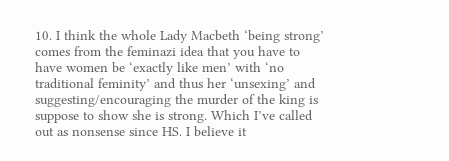10. I think the whole Lady Macbeth ‘being strong’ comes from the feminazi idea that you have to have women be ‘exactly like men’ with ‘no traditional feminity’ and thus her ‘unsexing’ and suggesting/encouraging the murder of the king is suppose to show she is strong. Which I’ve called out as nonsense since HS. I believe it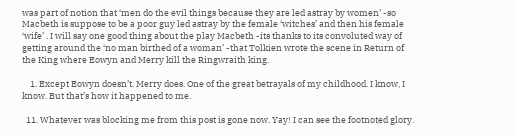was part of notion that ‘men do the evil things because they are led astray by women’ -so Macbeth is suppose to be a poor guy led astray by the female ‘witches’ and then his female ‘wife’ . I will say one good thing about the play Macbeth -its thanks to its convoluted way of getting around the ‘no man birthed of a woman’ -that Tolkien wrote the scene in Return of the King where Eowyn and Merry kill the Ringwraith king.

    1. Except Eowyn doesn’t. Merry does. One of the great betrayals of my childhood. I know, I know. But that’s how it happened to me.

  11. Whatever was blocking me from this post is gone now. Yay! I can see the footnoted glory.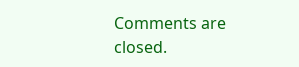Comments are closed.